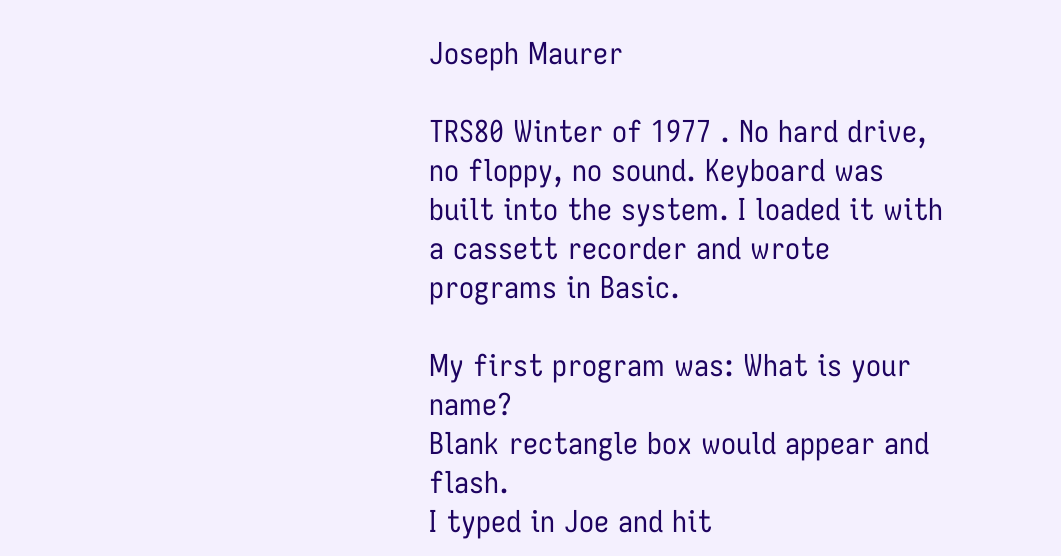Joseph Maurer

TRS80 Winter of 1977 . No hard drive, no floppy, no sound. Keyboard was built into the system. I loaded it with a cassett recorder and wrote programs in Basic.

My first program was: What is your name?
Blank rectangle box would appear and flash.
I typed in Joe and hit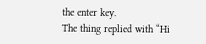the enter key.
The thing replied with “Hi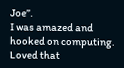Joe”.
I was amazed and hooked on computing. Loved that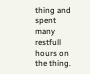thing and spent many restfull hours on the thing.